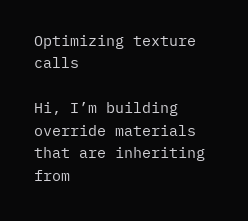Optimizing texture calls

Hi, I’m building override materials that are inheriting from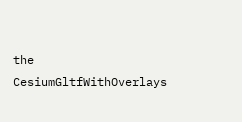the CesiumGltfWithOverlays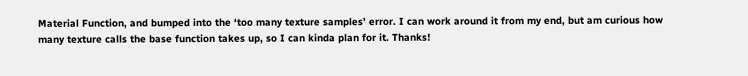Material Function, and bumped into the ‘too many texture samples’ error. I can work around it from my end, but am curious how many texture calls the base function takes up, so I can kinda plan for it. Thanks!